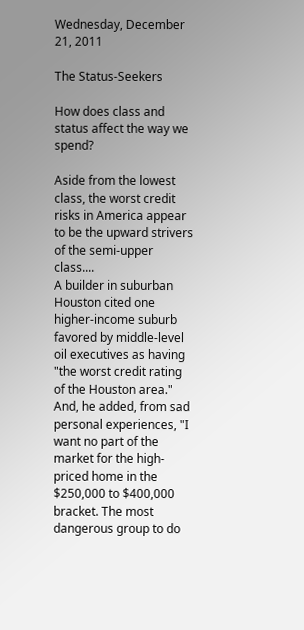Wednesday, December 21, 2011

The Status-Seekers

How does class and status affect the way we spend?

Aside from the lowest class, the worst credit risks in America appear to be the upward strivers of the semi-upper class....
A builder in suburban Houston cited one higher-income suburb favored by middle-level oil executives as having "the worst credit rating of the Houston area."  And, he added, from sad personal experiences, "I want no part of the market for the high-priced home in the $250,000 to $400,000 bracket. The most dangerous group to do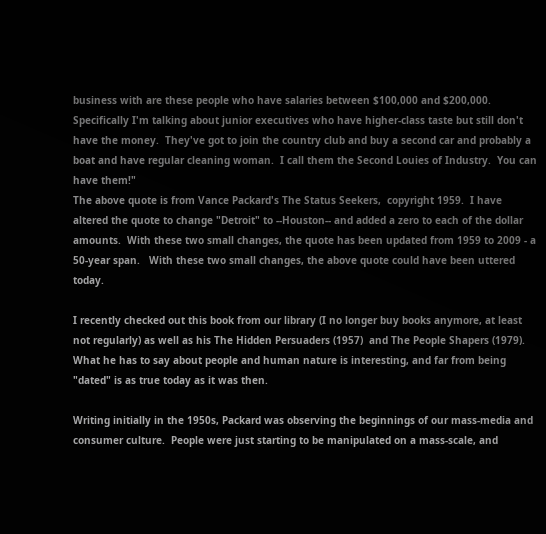business with are these people who have salaries between $100,000 and $200,000.  Specifically I'm talking about junior executives who have higher-class taste but still don't have the money.  They've got to join the country club and buy a second car and probably a boat and have regular cleaning woman.  I call them the Second Louies of Industry.  You can have them!"
The above quote is from Vance Packard's The Status Seekers,  copyright 1959.  I have altered the quote to change "Detroit" to --Houston-- and added a zero to each of the dollar amounts.  With these two small changes, the quote has been updated from 1959 to 2009 - a 50-year span.   With these two small changes, the above quote could have been uttered today.

I recently checked out this book from our library (I no longer buy books anymore, at least not regularly) as well as his The Hidden Persuaders (1957)  and The People Shapers (1979).  What he has to say about people and human nature is interesting, and far from being "dated" is as true today as it was then.

Writing initially in the 1950s, Packard was observing the beginnings of our mass-media and consumer culture.  People were just starting to be manipulated on a mass-scale, and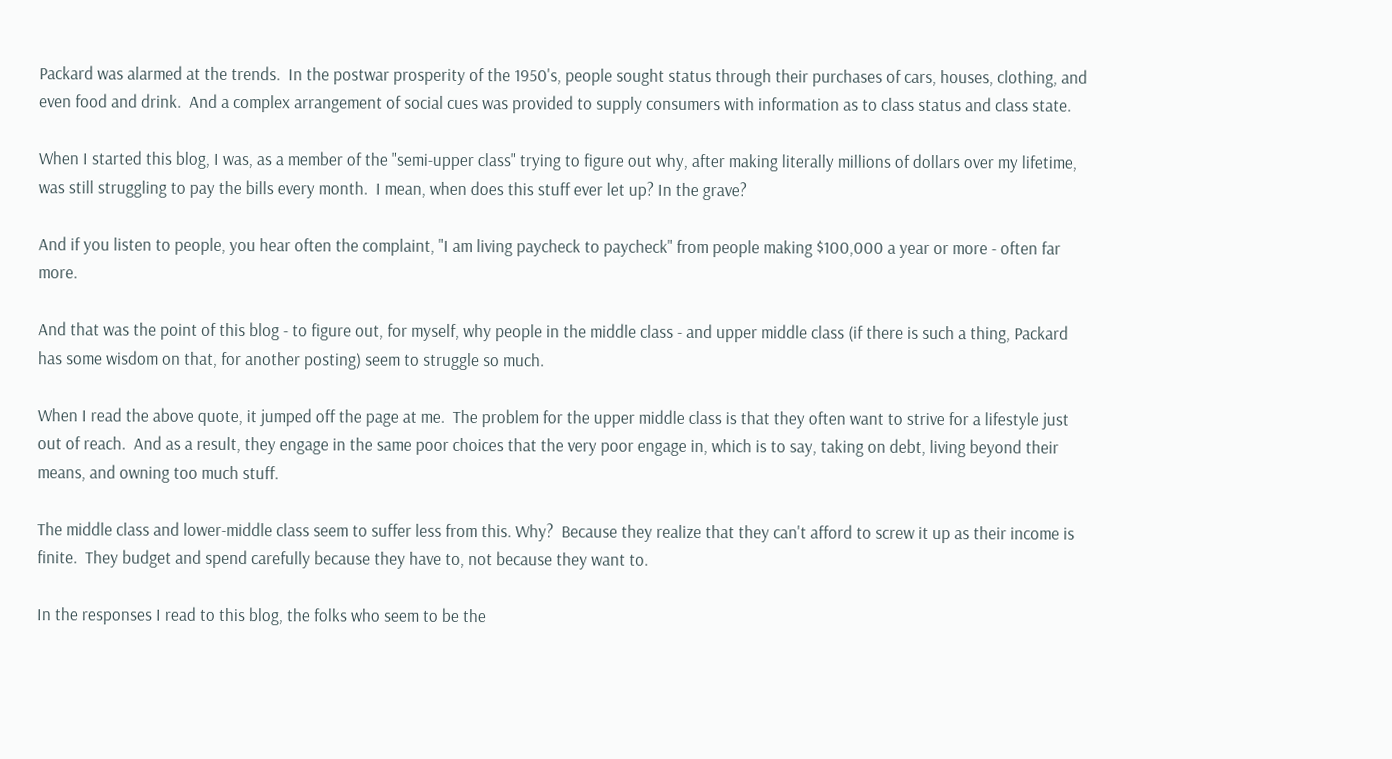Packard was alarmed at the trends.  In the postwar prosperity of the 1950's, people sought status through their purchases of cars, houses, clothing, and even food and drink.  And a complex arrangement of social cues was provided to supply consumers with information as to class status and class state.

When I started this blog, I was, as a member of the "semi-upper class" trying to figure out why, after making literally millions of dollars over my lifetime, was still struggling to pay the bills every month.  I mean, when does this stuff ever let up? In the grave?

And if you listen to people, you hear often the complaint, "I am living paycheck to paycheck" from people making $100,000 a year or more - often far more.

And that was the point of this blog - to figure out, for myself, why people in the middle class - and upper middle class (if there is such a thing, Packard has some wisdom on that, for another posting) seem to struggle so much.

When I read the above quote, it jumped off the page at me.  The problem for the upper middle class is that they often want to strive for a lifestyle just out of reach.  And as a result, they engage in the same poor choices that the very poor engage in, which is to say, taking on debt, living beyond their means, and owning too much stuff.

The middle class and lower-middle class seem to suffer less from this. Why?  Because they realize that they can't afford to screw it up as their income is finite.  They budget and spend carefully because they have to, not because they want to.

In the responses I read to this blog, the folks who seem to be the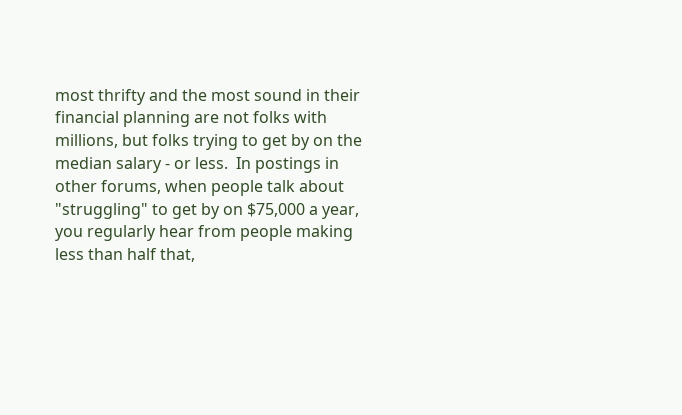most thrifty and the most sound in their financial planning are not folks with millions, but folks trying to get by on the median salary - or less.  In postings in other forums, when people talk about "struggling" to get by on $75,000 a year, you regularly hear from people making less than half that,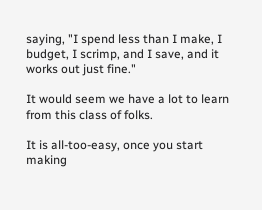saying, "I spend less than I make, I budget, I scrimp, and I save, and it works out just fine."

It would seem we have a lot to learn from this class of folks.

It is all-too-easy, once you start making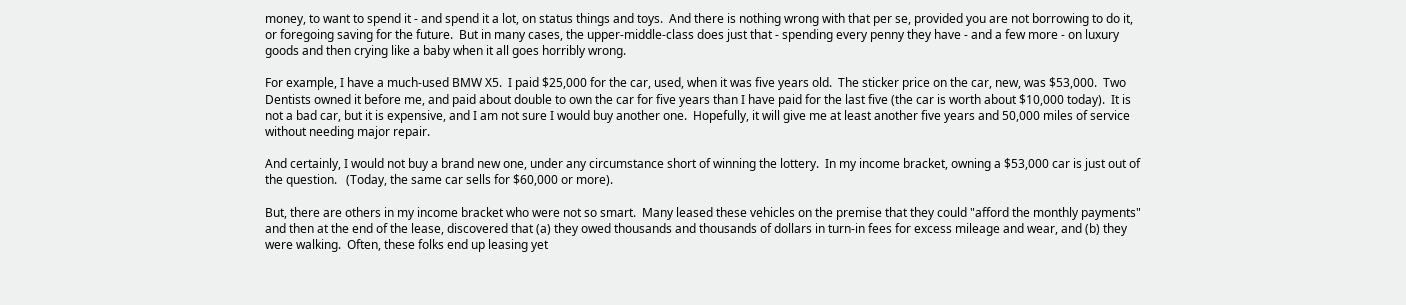money, to want to spend it - and spend it a lot, on status things and toys.  And there is nothing wrong with that per se, provided you are not borrowing to do it, or foregoing saving for the future.  But in many cases, the upper-middle-class does just that - spending every penny they have - and a few more - on luxury goods and then crying like a baby when it all goes horribly wrong.

For example, I have a much-used BMW X5.  I paid $25,000 for the car, used, when it was five years old.  The sticker price on the car, new, was $53,000.  Two Dentists owned it before me, and paid about double to own the car for five years than I have paid for the last five (the car is worth about $10,000 today).  It is not a bad car, but it is expensive, and I am not sure I would buy another one.  Hopefully, it will give me at least another five years and 50,000 miles of service without needing major repair.

And certainly, I would not buy a brand new one, under any circumstance short of winning the lottery.  In my income bracket, owning a $53,000 car is just out of the question.   (Today, the same car sells for $60,000 or more).

But, there are others in my income bracket who were not so smart.  Many leased these vehicles on the premise that they could "afford the monthly payments" and then at the end of the lease, discovered that (a) they owed thousands and thousands of dollars in turn-in fees for excess mileage and wear, and (b) they were walking.  Often, these folks end up leasing yet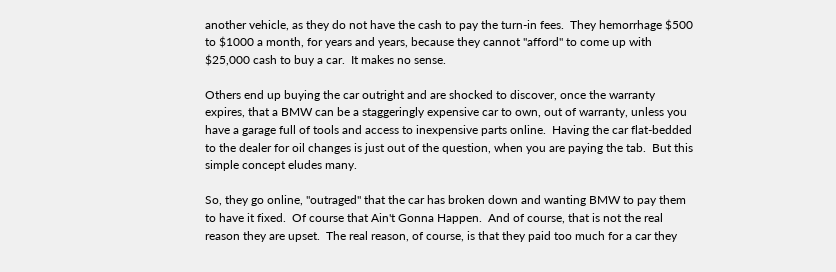another vehicle, as they do not have the cash to pay the turn-in fees.  They hemorrhage $500 to $1000 a month, for years and years, because they cannot "afford" to come up with $25,000 cash to buy a car.  It makes no sense.

Others end up buying the car outright and are shocked to discover, once the warranty expires, that a BMW can be a staggeringly expensive car to own, out of warranty, unless you have a garage full of tools and access to inexpensive parts online.  Having the car flat-bedded to the dealer for oil changes is just out of the question, when you are paying the tab.  But this simple concept eludes many.

So, they go online, "outraged" that the car has broken down and wanting BMW to pay them to have it fixed.  Of course that Ain't Gonna Happen.  And of course, that is not the real reason they are upset.  The real reason, of course, is that they paid too much for a car they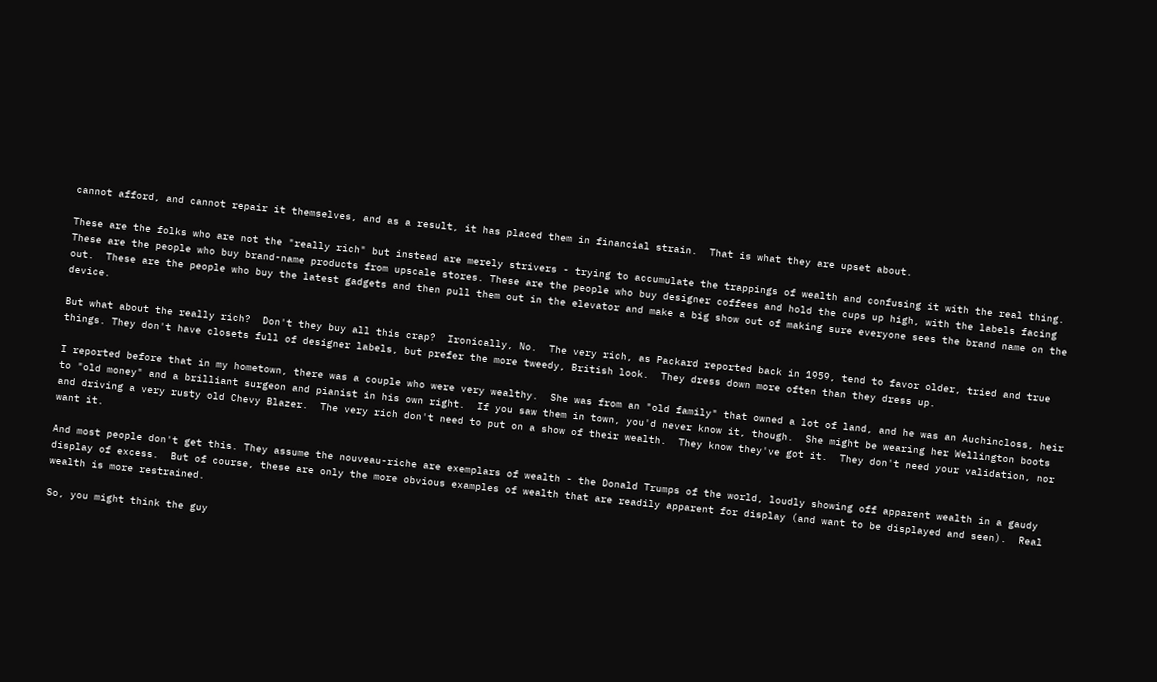cannot afford, and cannot repair it themselves, and as a result, it has placed them in financial strain.  That is what they are upset about.

These are the folks who are not the "really rich" but instead are merely strivers - trying to accumulate the trappings of wealth and confusing it with the real thing.  These are the people who buy brand-name products from upscale stores. These are the people who buy designer coffees and hold the cups up high, with the labels facing out.  These are the people who buy the latest gadgets and then pull them out in the elevator and make a big show out of making sure everyone sees the brand name on the device.

But what about the really rich?  Don't they buy all this crap?  Ironically, No.  The very rich, as Packard reported back in 1959, tend to favor older, tried and true things. They don't have closets full of designer labels, but prefer the more tweedy, British look.  They dress down more often than they dress up.

I reported before that in my hometown, there was a couple who were very wealthy.  She was from an "old family" that owned a lot of land, and he was an Auchincloss, heir to "old money" and a brilliant surgeon and pianist in his own right.  If you saw them in town, you'd never know it, though.  She might be wearing her Wellington boots and driving a very rusty old Chevy Blazer.  The very rich don't need to put on a show of their wealth.  They know they've got it.  They don't need your validation, nor want it.

And most people don't get this. They assume the nouveau-riche are exemplars of wealth - the Donald Trumps of the world, loudly showing off apparent wealth in a gaudy display of excess.  But of course, these are only the more obvious examples of wealth that are readily apparent for display (and want to be displayed and seen).  Real wealth is more restrained.

So, you might think the guy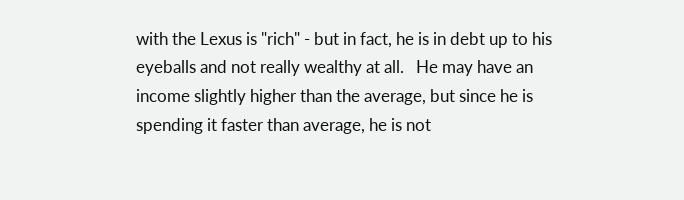with the Lexus is "rich" - but in fact, he is in debt up to his eyeballs and not really wealthy at all.   He may have an income slightly higher than the average, but since he is spending it faster than average, he is not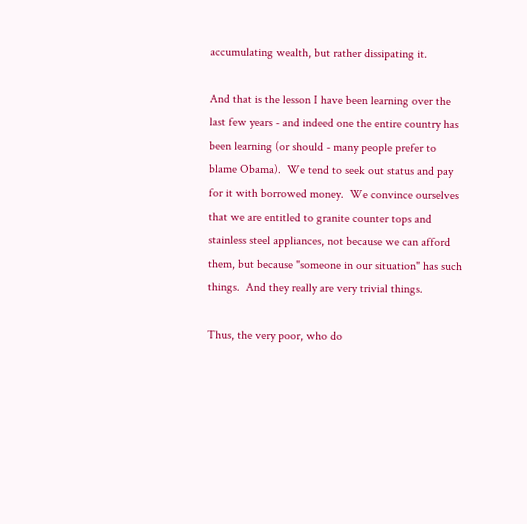accumulating wealth, but rather dissipating it.

And that is the lesson I have been learning over the last few years - and indeed one the entire country has been learning (or should - many people prefer to blame Obama).  We tend to seek out status and pay for it with borrowed money.  We convince ourselves that we are entitled to granite counter tops and stainless steel appliances, not because we can afford them, but because "someone in our situation" has such things.  And they really are very trivial things.

Thus, the very poor, who do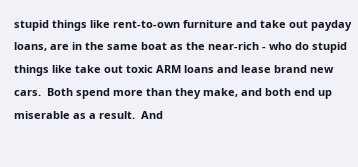stupid things like rent-to-own furniture and take out payday loans, are in the same boat as the near-rich - who do stupid things like take out toxic ARM loans and lease brand new cars.  Both spend more than they make, and both end up miserable as a result.  And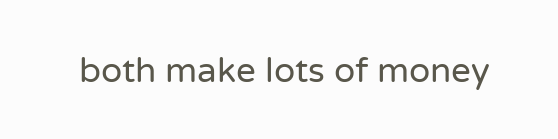both make lots of money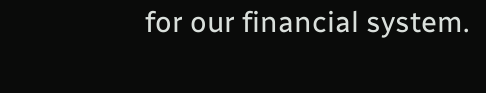for our financial system.